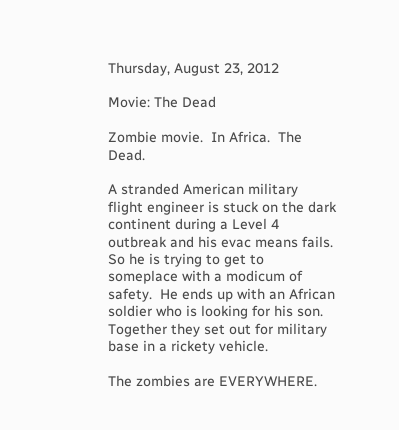Thursday, August 23, 2012

Movie: The Dead

Zombie movie.  In Africa.  The Dead.

A stranded American military flight engineer is stuck on the dark continent during a Level 4 outbreak and his evac means fails.  So he is trying to get to someplace with a modicum of safety.  He ends up with an African soldier who is looking for his son.  Together they set out for military base in a rickety vehicle.

The zombies are EVERYWHERE.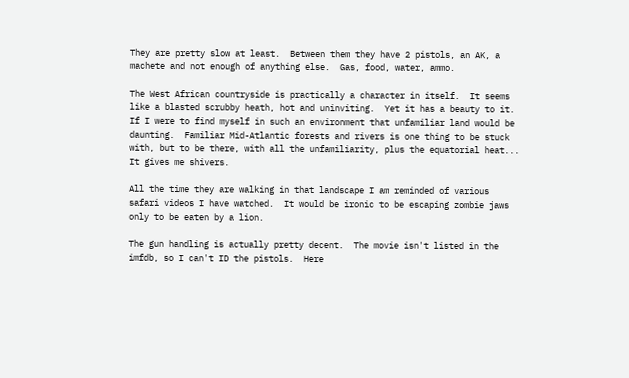They are pretty slow at least.  Between them they have 2 pistols, an AK, a machete and not enough of anything else.  Gas, food, water, ammo.

The West African countryside is practically a character in itself.  It seems like a blasted scrubby heath, hot and uninviting.  Yet it has a beauty to it.  If I were to find myself in such an environment that unfamiliar land would be daunting.  Familiar Mid-Atlantic forests and rivers is one thing to be stuck with, but to be there, with all the unfamiliarity, plus the equatorial heat...  It gives me shivers.

All the time they are walking in that landscape I am reminded of various safari videos I have watched.  It would be ironic to be escaping zombie jaws only to be eaten by a lion.

The gun handling is actually pretty decent.  The movie isn't listed in the imfdb, so I can't ID the pistols.  Here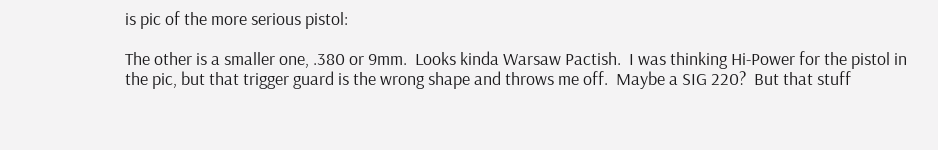is pic of the more serious pistol:

The other is a smaller one, .380 or 9mm.  Looks kinda Warsaw Pactish.  I was thinking Hi-Power for the pistol in the pic, but that trigger guard is the wrong shape and throws me off.  Maybe a SIG 220?  But that stuff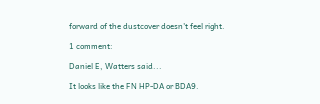forward of the dustcover doesn't feel right.

1 comment:

Daniel E, Watters said...

It looks like the FN HP-DA or BDA9.